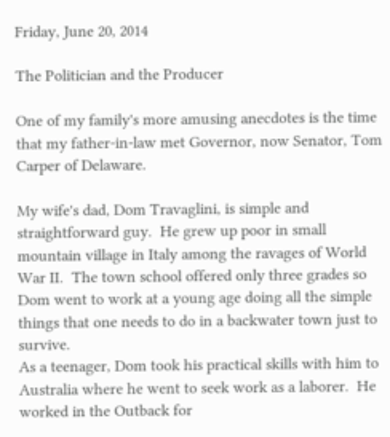Friday, June 20, 2014

The Politician and the Producer

One of my family's more amusing anecdotes is the time that my father-in-law met Governor, now Senator, Tom Carper of Delaware.

My wife's dad, Dom Travaglini, is simple and straightforward guy.  He grew up poor in small mountain village in Italy among the ravages of World War II.  The town school offered only three grades so Dom went to work at a young age doing all the simple things that one needs to do in a backwater town just to survive.
As a teenager, Dom took his practical skills with him to Australia where he went to seek work as a laborer.  He worked in the Outback for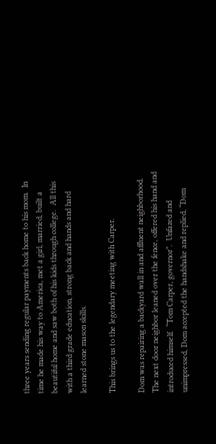three years sending regular payments back home to his mom.  In time he made his way to America, met a girl, married, built a beautiful home and saw both of his kids through college.  All this with a third grade education, strong back and hands and hard learned stone mason skills.

This brings us to the legendary meeting with Carper.

Dom was repairing a backyard wall in and affluent neighborhood.  The next door neighbor leaned over the fence, offered his hand and introduced himself.  “Tom Carper, governor”.  Unfazed and unimpressed, Dom accepted the handshake and replied, “Dom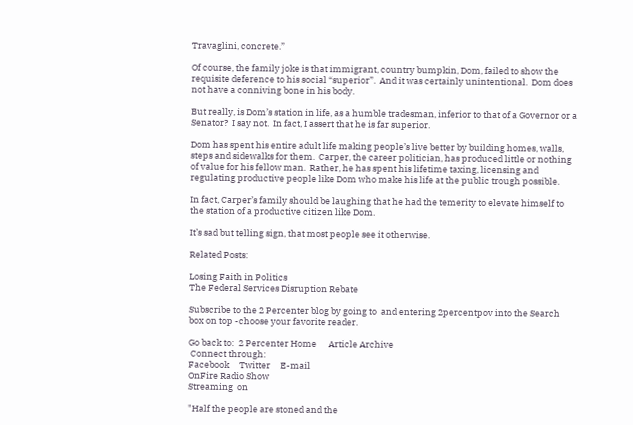Travaglini, concrete.”

Of course, the family joke is that immigrant, country bumpkin, Dom, failed to show the requisite deference to his social “superior”.  And it was certainly unintentional.  Dom does not have a conniving bone in his body.

But really, is Dom’s station in life, as a humble tradesman, inferior to that of a Governor or a Senator?  I say not.  In fact, I assert that he is far superior.

Dom has spent his entire adult life making people’s live better by building homes, walls, steps and sidewalks for them.  Carper, the career politician, has produced little or nothing of value for his fellow man.  Rather, he has spent his lifetime taxing, licensing and regulating productive people like Dom who make his life at the public trough possible.

In fact, Carper’s family should be laughing that he had the temerity to elevate himself to the station of a productive citizen like Dom.

It’s sad but telling sign, that most people see it otherwise.

Related Posts:

Losing Faith in Politics
The Federal Services Disruption Rebate

Subscribe to the 2 Percenter blog by going to  and entering 2percentpov into the Search box on top -choose your favorite reader.

Go back to:  2 Percenter Home      Article Archive
 Connect through:
Facebook     Twitter     E-mail
OnFire Radio Show
Streaming  on

"Half the people are stoned and the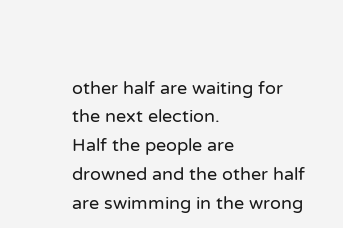other half are waiting for the next election.
Half the people are drowned and the other half are swimming in the wrong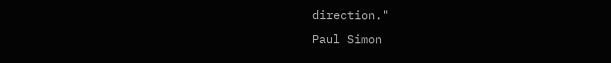direction."
Paul Simon